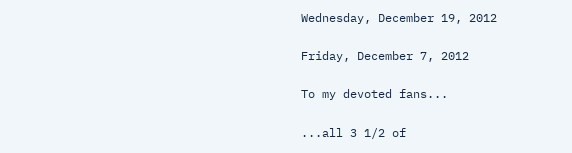Wednesday, December 19, 2012

Friday, December 7, 2012

To my devoted fans...

...all 3 1/2 of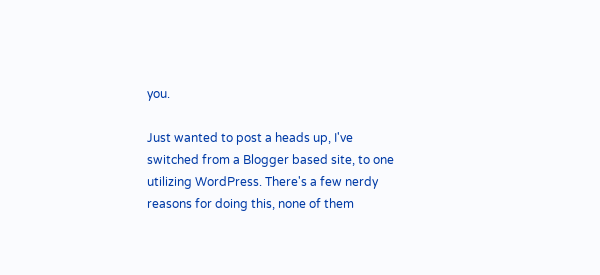you.

Just wanted to post a heads up, I've switched from a Blogger based site, to one utilizing WordPress. There's a few nerdy reasons for doing this, none of them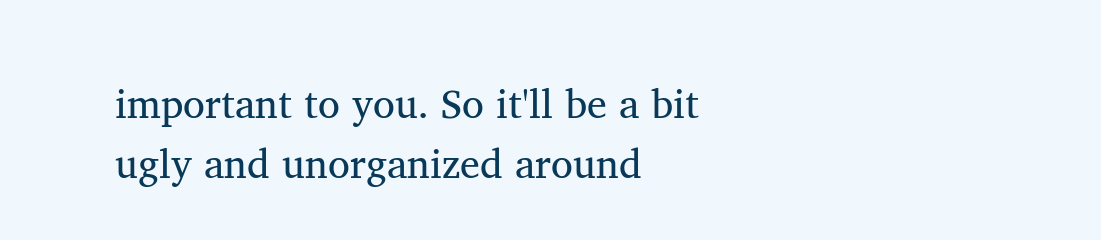important to you. So it'll be a bit ugly and unorganized around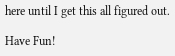here until I get this all figured out.

Have Fun!